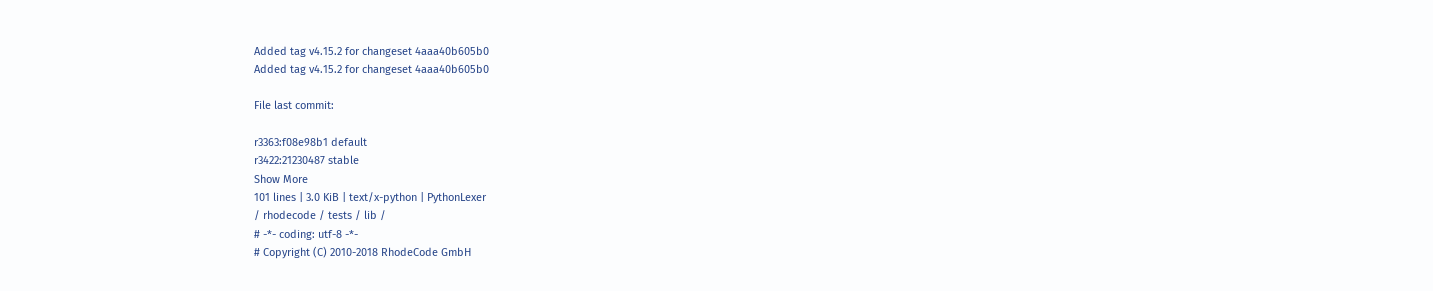Added tag v4.15.2 for changeset 4aaa40b605b0
Added tag v4.15.2 for changeset 4aaa40b605b0

File last commit:

r3363:f08e98b1 default
r3422:21230487 stable
Show More
101 lines | 3.0 KiB | text/x-python | PythonLexer
/ rhodecode / tests / lib /
# -*- coding: utf-8 -*-
# Copyright (C) 2010-2018 RhodeCode GmbH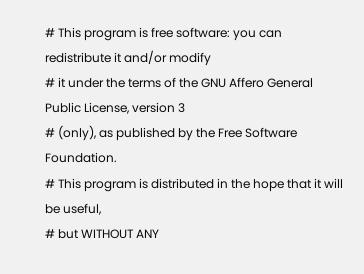# This program is free software: you can redistribute it and/or modify
# it under the terms of the GNU Affero General Public License, version 3
# (only), as published by the Free Software Foundation.
# This program is distributed in the hope that it will be useful,
# but WITHOUT ANY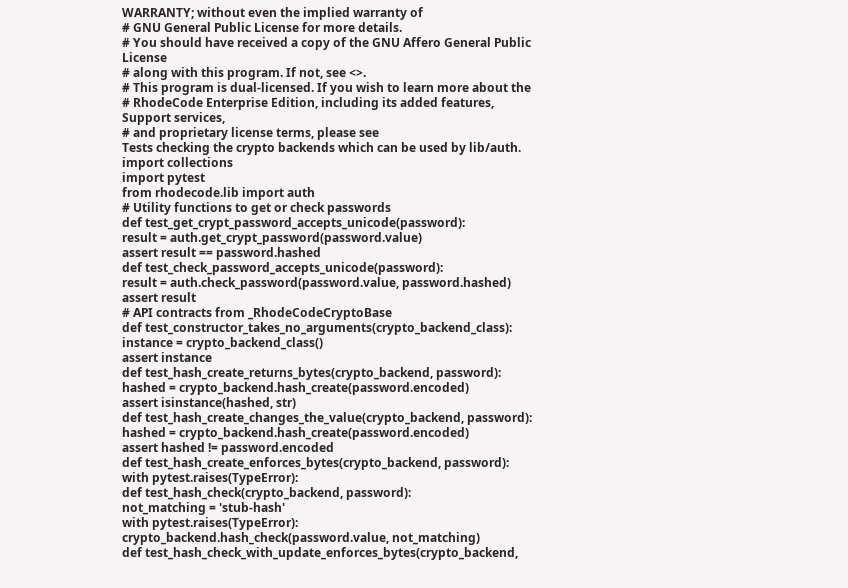WARRANTY; without even the implied warranty of
# GNU General Public License for more details.
# You should have received a copy of the GNU Affero General Public License
# along with this program. If not, see <>.
# This program is dual-licensed. If you wish to learn more about the
# RhodeCode Enterprise Edition, including its added features, Support services,
# and proprietary license terms, please see
Tests checking the crypto backends which can be used by lib/auth.
import collections
import pytest
from rhodecode.lib import auth
# Utility functions to get or check passwords
def test_get_crypt_password_accepts_unicode(password):
result = auth.get_crypt_password(password.value)
assert result == password.hashed
def test_check_password_accepts_unicode(password):
result = auth.check_password(password.value, password.hashed)
assert result
# API contracts from _RhodeCodeCryptoBase
def test_constructor_takes_no_arguments(crypto_backend_class):
instance = crypto_backend_class()
assert instance
def test_hash_create_returns_bytes(crypto_backend, password):
hashed = crypto_backend.hash_create(password.encoded)
assert isinstance(hashed, str)
def test_hash_create_changes_the_value(crypto_backend, password):
hashed = crypto_backend.hash_create(password.encoded)
assert hashed != password.encoded
def test_hash_create_enforces_bytes(crypto_backend, password):
with pytest.raises(TypeError):
def test_hash_check(crypto_backend, password):
not_matching = 'stub-hash'
with pytest.raises(TypeError):
crypto_backend.hash_check(password.value, not_matching)
def test_hash_check_with_update_enforces_bytes(crypto_backend,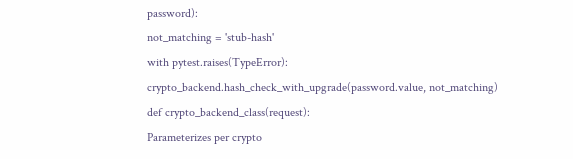password):
not_matching = 'stub-hash'
with pytest.raises(TypeError):
crypto_backend.hash_check_with_upgrade(password.value, not_matching)
def crypto_backend_class(request):
Parameterizes per crypto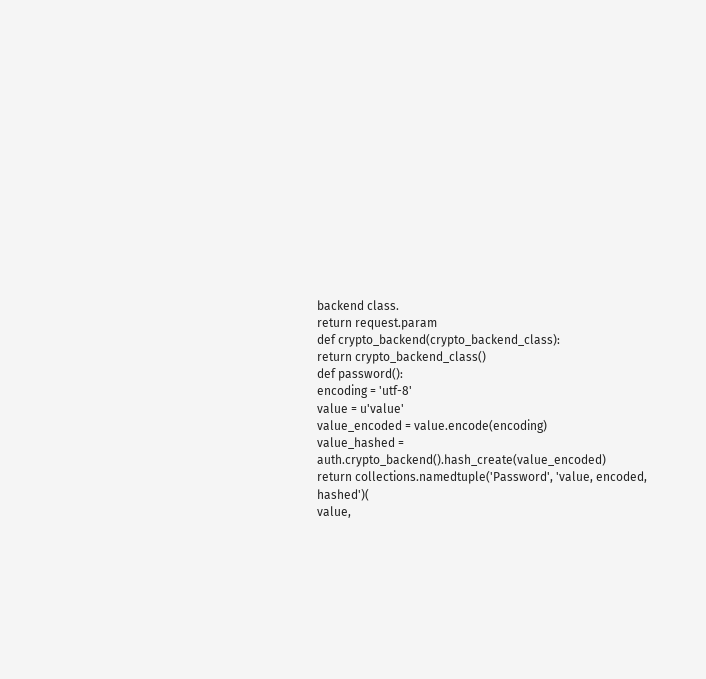backend class.
return request.param
def crypto_backend(crypto_backend_class):
return crypto_backend_class()
def password():
encoding = 'utf-8'
value = u'value'
value_encoded = value.encode(encoding)
value_hashed = auth.crypto_backend().hash_create(value_encoded)
return collections.namedtuple('Password', 'value, encoded, hashed')(
value,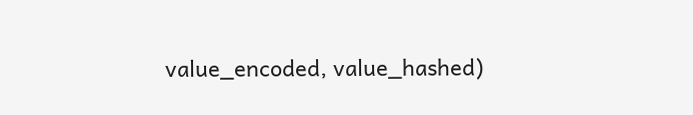value_encoded, value_hashed)